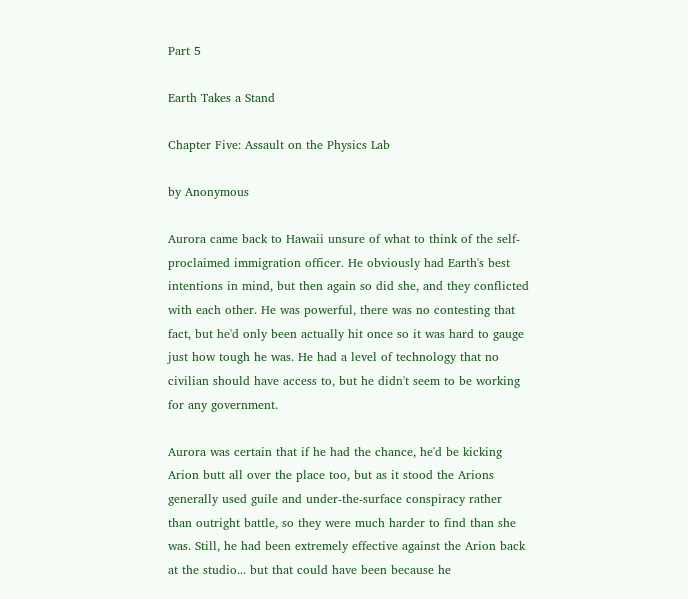Part 5

Earth Takes a Stand

Chapter Five: Assault on the Physics Lab

by Anonymous

Aurora came back to Hawaii unsure of what to think of the self-proclaimed immigration officer. He obviously had Earth's best intentions in mind, but then again so did she, and they conflicted with each other. He was powerful, there was no contesting that fact, but he'd only been actually hit once so it was hard to gauge just how tough he was. He had a level of technology that no civilian should have access to, but he didn't seem to be working for any government.

Aurora was certain that if he had the chance, he'd be kicking Arion butt all over the place too, but as it stood the Arions generally used guile and under-the-surface conspiracy rather than outright battle, so they were much harder to find than she was. Still, he had been extremely effective against the Arion back at the studio... but that could have been because he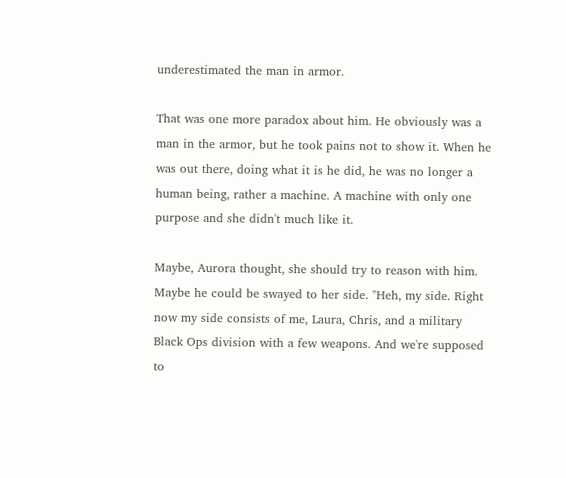underestimated the man in armor.

That was one more paradox about him. He obviously was a man in the armor, but he took pains not to show it. When he was out there, doing what it is he did, he was no longer a human being, rather a machine. A machine with only one purpose and she didn't much like it.

Maybe, Aurora thought, she should try to reason with him. Maybe he could be swayed to her side. "Heh, my side. Right now my side consists of me, Laura, Chris, and a military Black Ops division with a few weapons. And we're supposed to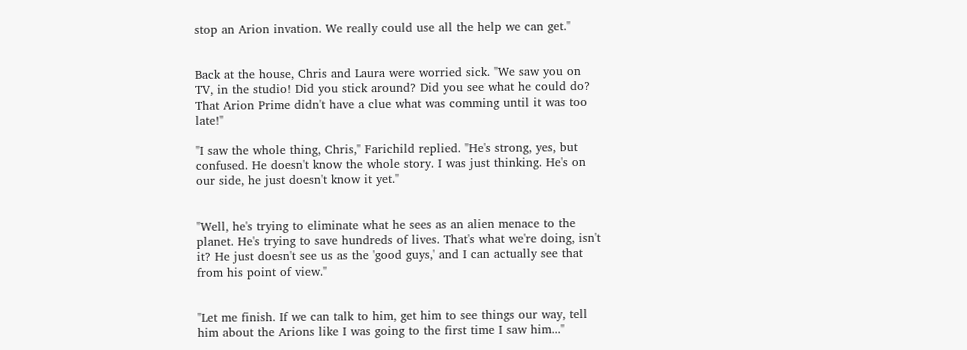stop an Arion invation. We really could use all the help we can get."


Back at the house, Chris and Laura were worried sick. "We saw you on TV, in the studio! Did you stick around? Did you see what he could do? That Arion Prime didn't have a clue what was comming until it was too late!"

"I saw the whole thing, Chris," Farichild replied. "He's strong, yes, but confused. He doesn't know the whole story. I was just thinking. He's on our side, he just doesn't know it yet."


"Well, he's trying to eliminate what he sees as an alien menace to the planet. He's trying to save hundreds of lives. That's what we're doing, isn't it? He just doesn't see us as the 'good guys,' and I can actually see that from his point of view."


"Let me finish. If we can talk to him, get him to see things our way, tell him about the Arions like I was going to the first time I saw him..."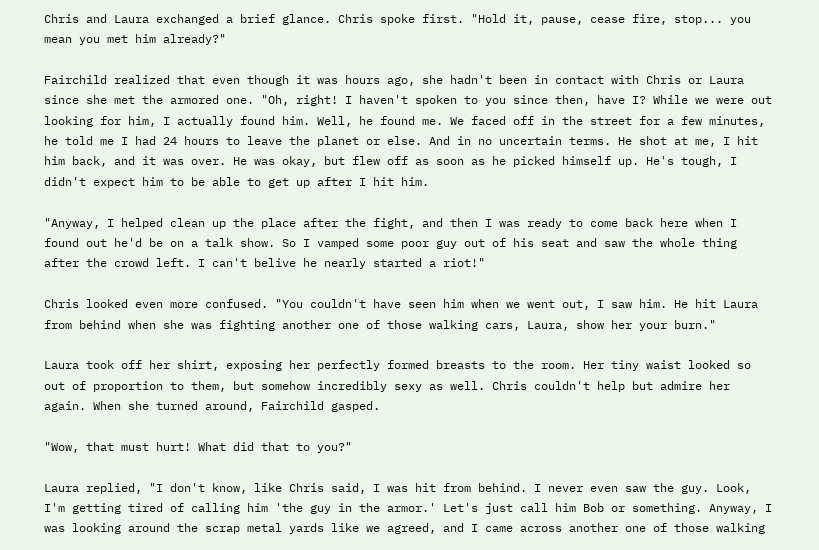Chris and Laura exchanged a brief glance. Chris spoke first. "Hold it, pause, cease fire, stop... you mean you met him already?"

Fairchild realized that even though it was hours ago, she hadn't been in contact with Chris or Laura since she met the armored one. "Oh, right! I haven't spoken to you since then, have I? While we were out looking for him, I actually found him. Well, he found me. We faced off in the street for a few minutes, he told me I had 24 hours to leave the planet or else. And in no uncertain terms. He shot at me, I hit him back, and it was over. He was okay, but flew off as soon as he picked himself up. He's tough, I didn't expect him to be able to get up after I hit him.

"Anyway, I helped clean up the place after the fight, and then I was ready to come back here when I found out he'd be on a talk show. So I vamped some poor guy out of his seat and saw the whole thing after the crowd left. I can't belive he nearly started a riot!"

Chris looked even more confused. "You couldn't have seen him when we went out, I saw him. He hit Laura from behind when she was fighting another one of those walking cars, Laura, show her your burn."

Laura took off her shirt, exposing her perfectly formed breasts to the room. Her tiny waist looked so out of proportion to them, but somehow incredibly sexy as well. Chris couldn't help but admire her again. When she turned around, Fairchild gasped.

"Wow, that must hurt! What did that to you?"

Laura replied, "I don't know, like Chris said, I was hit from behind. I never even saw the guy. Look, I'm getting tired of calling him 'the guy in the armor.' Let's just call him Bob or something. Anyway, I was looking around the scrap metal yards like we agreed, and I came across another one of those walking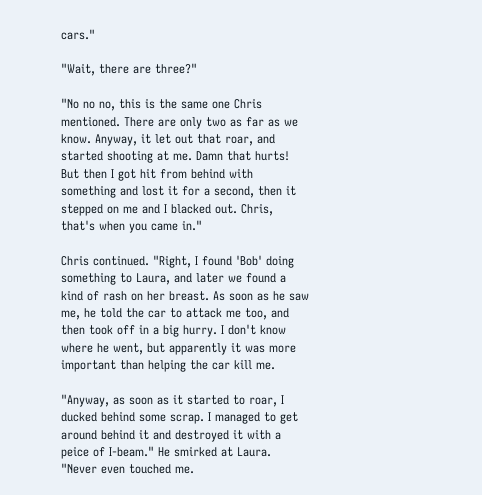cars."

"Wait, there are three?"

"No no no, this is the same one Chris mentioned. There are only two as far as we know. Anyway, it let out that roar, and started shooting at me. Damn that hurts! But then I got hit from behind with something and lost it for a second, then it stepped on me and I blacked out. Chris, that's when you came in."

Chris continued. "Right, I found 'Bob' doing something to Laura, and later we found a kind of rash on her breast. As soon as he saw me, he told the car to attack me too, and then took off in a big hurry. I don't know where he went, but apparently it was more important than helping the car kill me.

"Anyway, as soon as it started to roar, I ducked behind some scrap. I managed to get around behind it and destroyed it with a peice of I-beam." He smirked at Laura. "Never even touched me.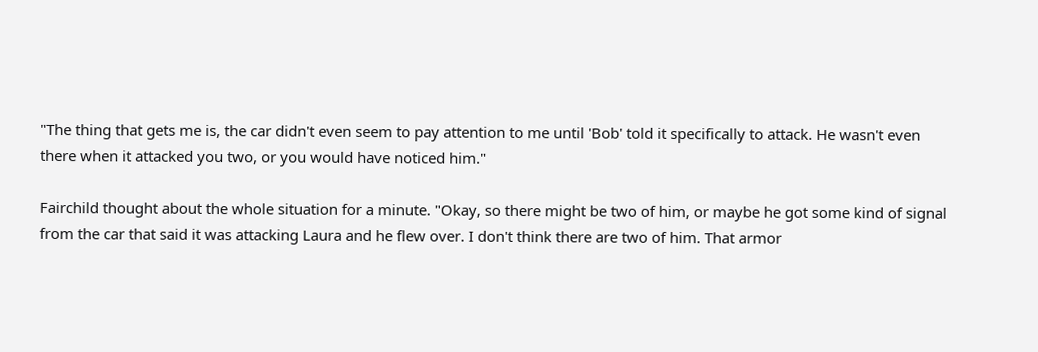"The thing that gets me is, the car didn't even seem to pay attention to me until 'Bob' told it specifically to attack. He wasn't even there when it attacked you two, or you would have noticed him."

Fairchild thought about the whole situation for a minute. "Okay, so there might be two of him, or maybe he got some kind of signal from the car that said it was attacking Laura and he flew over. I don't think there are two of him. That armor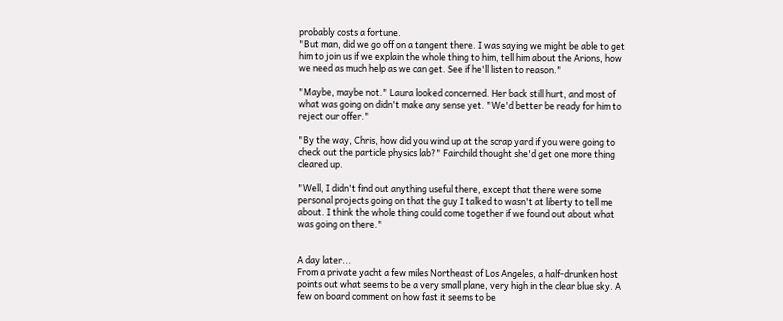probably costs a fortune.
"But man, did we go off on a tangent there. I was saying we might be able to get him to join us if we explain the whole thing to him, tell him about the Arions, how we need as much help as we can get. See if he'll listen to reason."

"Maybe, maybe not." Laura looked concerned. Her back still hurt, and most of what was going on didn't make any sense yet. "We'd better be ready for him to reject our offer."

"By the way, Chris, how did you wind up at the scrap yard if you were going to check out the particle physics lab?" Fairchild thought she'd get one more thing cleared up.

"Well, I didn't find out anything useful there, except that there were some personal projects going on that the guy I talked to wasn't at liberty to tell me about. I think the whole thing could come together if we found out about what was going on there."


A day later...
From a private yacht a few miles Northeast of Los Angeles, a half-drunken host points out what seems to be a very small plane, very high in the clear blue sky. A few on board comment on how fast it seems to be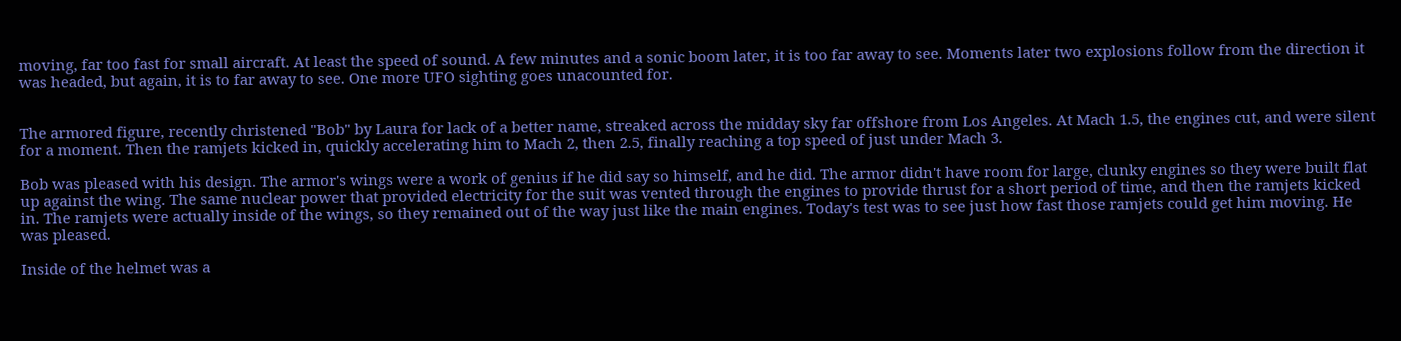moving, far too fast for small aircraft. At least the speed of sound. A few minutes and a sonic boom later, it is too far away to see. Moments later two explosions follow from the direction it was headed, but again, it is to far away to see. One more UFO sighting goes unacounted for.


The armored figure, recently christened "Bob" by Laura for lack of a better name, streaked across the midday sky far offshore from Los Angeles. At Mach 1.5, the engines cut, and were silent for a moment. Then the ramjets kicked in, quickly accelerating him to Mach 2, then 2.5, finally reaching a top speed of just under Mach 3.

Bob was pleased with his design. The armor's wings were a work of genius if he did say so himself, and he did. The armor didn't have room for large, clunky engines so they were built flat up against the wing. The same nuclear power that provided electricity for the suit was vented through the engines to provide thrust for a short period of time, and then the ramjets kicked in. The ramjets were actually inside of the wings, so they remained out of the way just like the main engines. Today's test was to see just how fast those ramjets could get him moving. He was pleased.

Inside of the helmet was a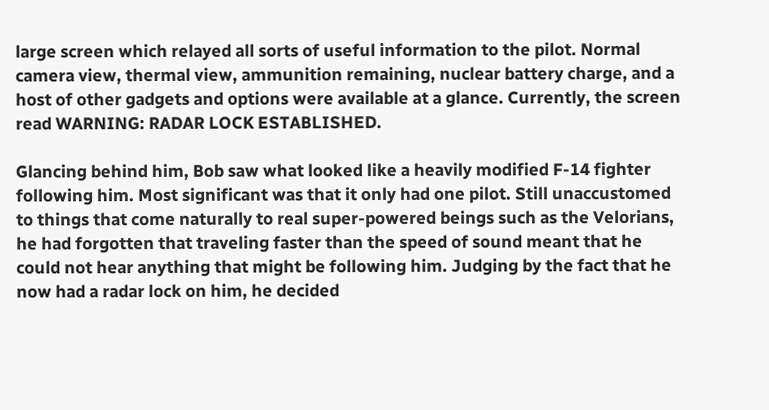large screen which relayed all sorts of useful information to the pilot. Normal camera view, thermal view, ammunition remaining, nuclear battery charge, and a host of other gadgets and options were available at a glance. Currently, the screen read WARNING: RADAR LOCK ESTABLISHED.

Glancing behind him, Bob saw what looked like a heavily modified F-14 fighter following him. Most significant was that it only had one pilot. Still unaccustomed to things that come naturally to real super-powered beings such as the Velorians, he had forgotten that traveling faster than the speed of sound meant that he could not hear anything that might be following him. Judging by the fact that he now had a radar lock on him, he decided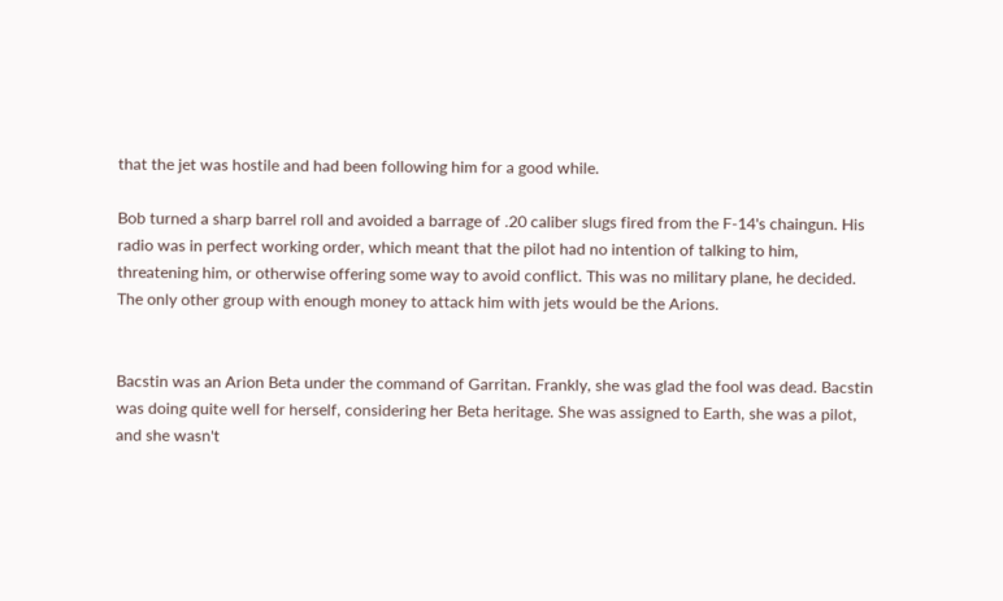that the jet was hostile and had been following him for a good while.

Bob turned a sharp barrel roll and avoided a barrage of .20 caliber slugs fired from the F-14's chaingun. His radio was in perfect working order, which meant that the pilot had no intention of talking to him, threatening him, or otherwise offering some way to avoid conflict. This was no military plane, he decided. The only other group with enough money to attack him with jets would be the Arions.


Bacstin was an Arion Beta under the command of Garritan. Frankly, she was glad the fool was dead. Bacstin was doing quite well for herself, considering her Beta heritage. She was assigned to Earth, she was a pilot, and she wasn't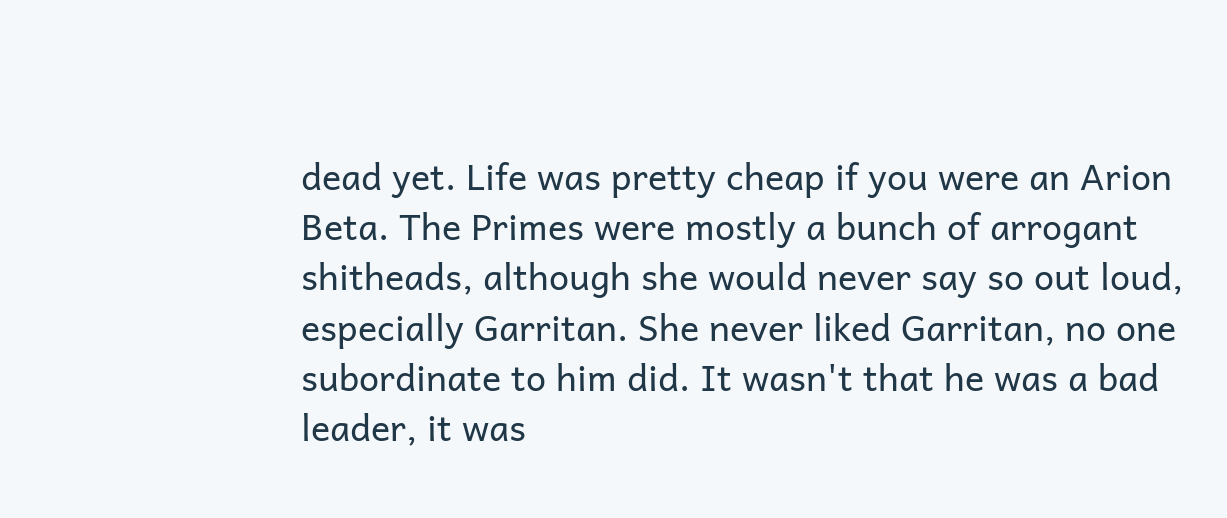dead yet. Life was pretty cheap if you were an Arion Beta. The Primes were mostly a bunch of arrogant shitheads, although she would never say so out loud, especially Garritan. She never liked Garritan, no one subordinate to him did. It wasn't that he was a bad leader, it was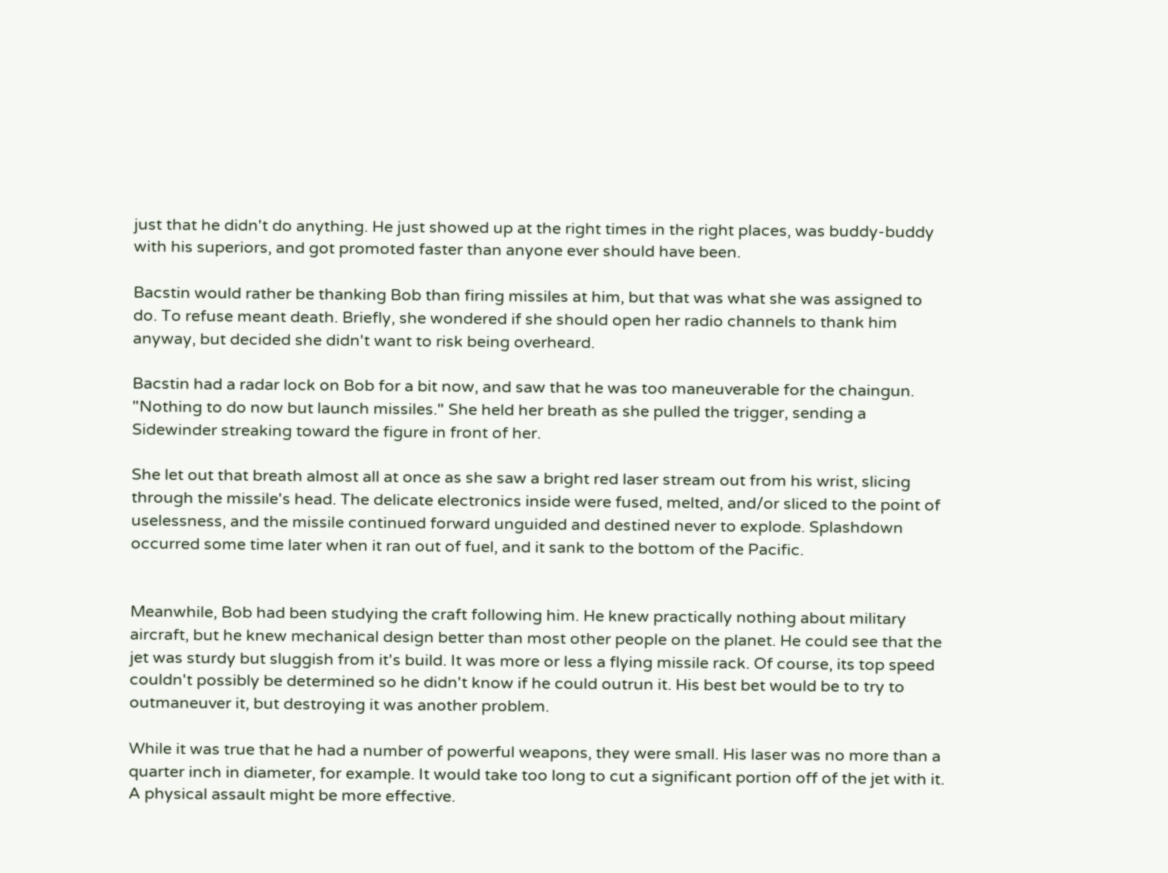just that he didn't do anything. He just showed up at the right times in the right places, was buddy-buddy with his superiors, and got promoted faster than anyone ever should have been.

Bacstin would rather be thanking Bob than firing missiles at him, but that was what she was assigned to do. To refuse meant death. Briefly, she wondered if she should open her radio channels to thank him anyway, but decided she didn't want to risk being overheard.

Bacstin had a radar lock on Bob for a bit now, and saw that he was too maneuverable for the chaingun. "Nothing to do now but launch missiles." She held her breath as she pulled the trigger, sending a Sidewinder streaking toward the figure in front of her.

She let out that breath almost all at once as she saw a bright red laser stream out from his wrist, slicing through the missile's head. The delicate electronics inside were fused, melted, and/or sliced to the point of uselessness, and the missile continued forward unguided and destined never to explode. Splashdown occurred some time later when it ran out of fuel, and it sank to the bottom of the Pacific.


Meanwhile, Bob had been studying the craft following him. He knew practically nothing about military aircraft, but he knew mechanical design better than most other people on the planet. He could see that the jet was sturdy but sluggish from it's build. It was more or less a flying missile rack. Of course, its top speed couldn't possibly be determined so he didn't know if he could outrun it. His best bet would be to try to outmaneuver it, but destroying it was another problem.

While it was true that he had a number of powerful weapons, they were small. His laser was no more than a quarter inch in diameter, for example. It would take too long to cut a significant portion off of the jet with it. A physical assault might be more effective.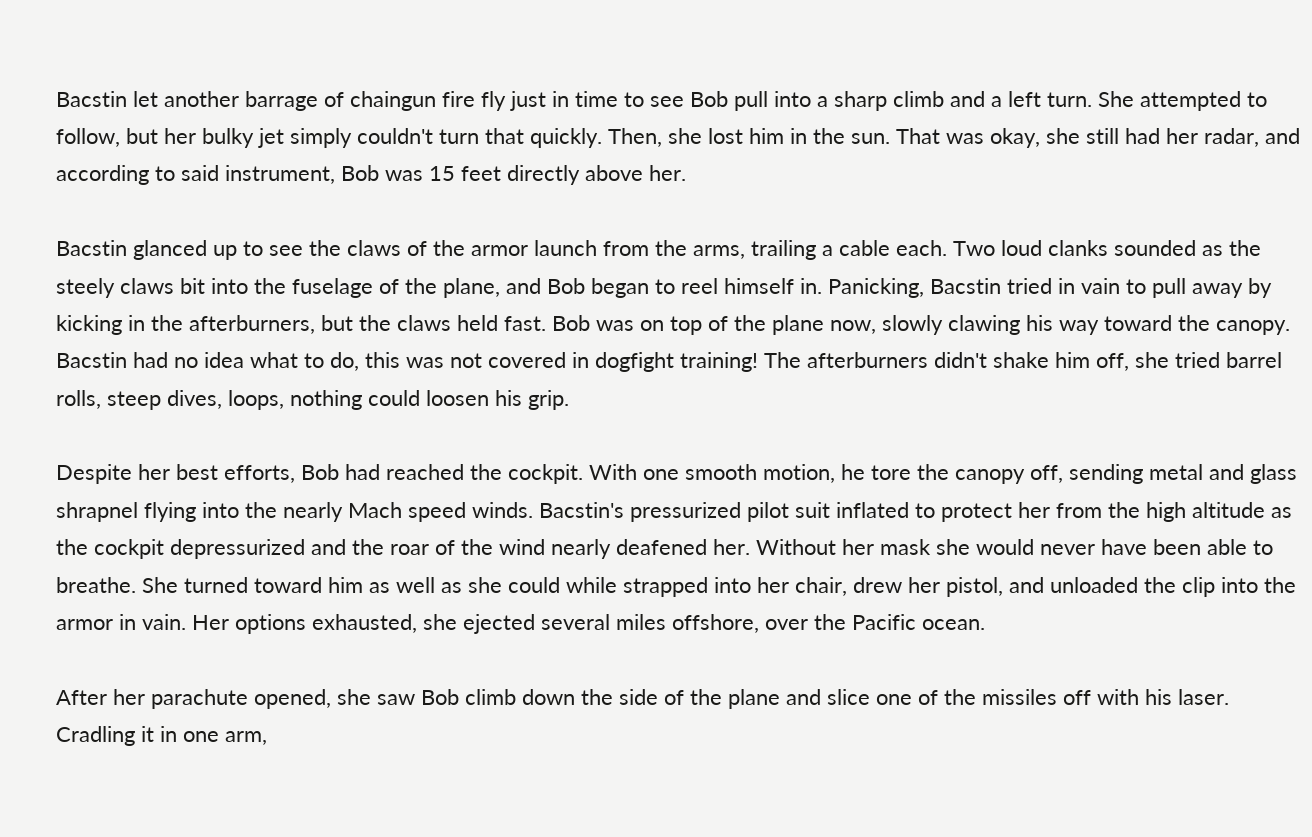Bacstin let another barrage of chaingun fire fly just in time to see Bob pull into a sharp climb and a left turn. She attempted to follow, but her bulky jet simply couldn't turn that quickly. Then, she lost him in the sun. That was okay, she still had her radar, and according to said instrument, Bob was 15 feet directly above her.

Bacstin glanced up to see the claws of the armor launch from the arms, trailing a cable each. Two loud clanks sounded as the steely claws bit into the fuselage of the plane, and Bob began to reel himself in. Panicking, Bacstin tried in vain to pull away by kicking in the afterburners, but the claws held fast. Bob was on top of the plane now, slowly clawing his way toward the canopy. Bacstin had no idea what to do, this was not covered in dogfight training! The afterburners didn't shake him off, she tried barrel rolls, steep dives, loops, nothing could loosen his grip.

Despite her best efforts, Bob had reached the cockpit. With one smooth motion, he tore the canopy off, sending metal and glass shrapnel flying into the nearly Mach speed winds. Bacstin's pressurized pilot suit inflated to protect her from the high altitude as the cockpit depressurized and the roar of the wind nearly deafened her. Without her mask she would never have been able to breathe. She turned toward him as well as she could while strapped into her chair, drew her pistol, and unloaded the clip into the armor in vain. Her options exhausted, she ejected several miles offshore, over the Pacific ocean.

After her parachute opened, she saw Bob climb down the side of the plane and slice one of the missiles off with his laser. Cradling it in one arm,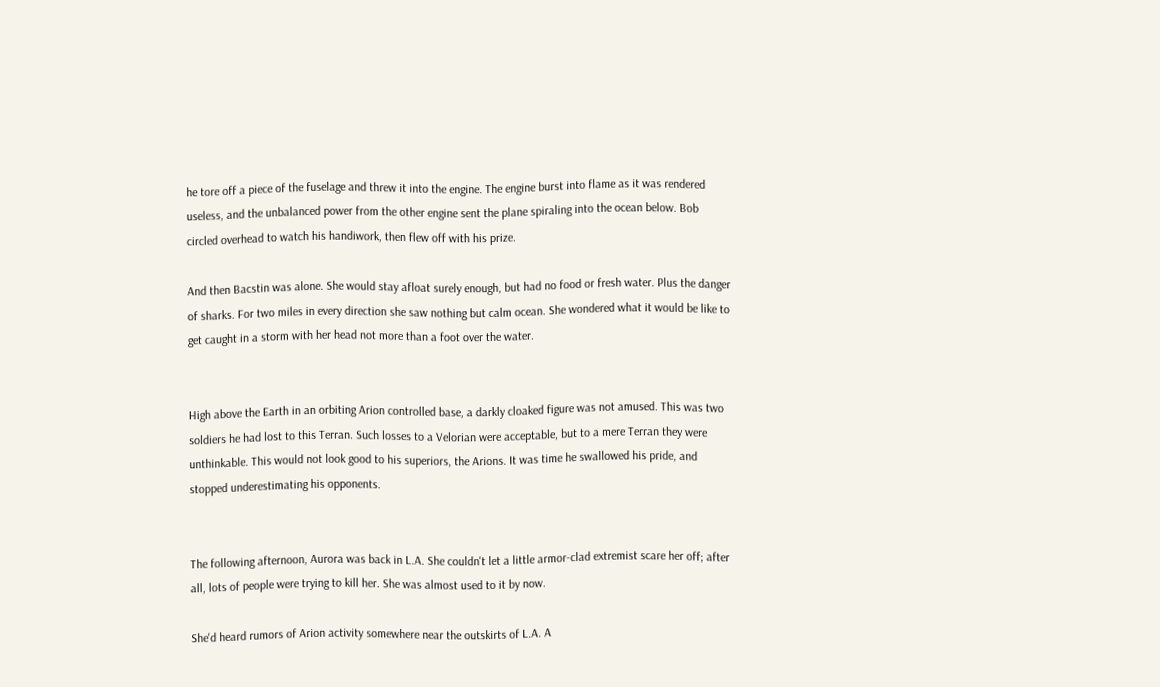he tore off a piece of the fuselage and threw it into the engine. The engine burst into flame as it was rendered useless, and the unbalanced power from the other engine sent the plane spiraling into the ocean below. Bob circled overhead to watch his handiwork, then flew off with his prize.

And then Bacstin was alone. She would stay afloat surely enough, but had no food or fresh water. Plus the danger of sharks. For two miles in every direction she saw nothing but calm ocean. She wondered what it would be like to get caught in a storm with her head not more than a foot over the water.


High above the Earth in an orbiting Arion controlled base, a darkly cloaked figure was not amused. This was two soldiers he had lost to this Terran. Such losses to a Velorian were acceptable, but to a mere Terran they were unthinkable. This would not look good to his superiors, the Arions. It was time he swallowed his pride, and stopped underestimating his opponents.


The following afternoon, Aurora was back in L.A. She couldn't let a little armor-clad extremist scare her off; after all, lots of people were trying to kill her. She was almost used to it by now.

She'd heard rumors of Arion activity somewhere near the outskirts of L.A. A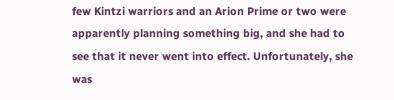few Kintzi warriors and an Arion Prime or two were apparently planning something big, and she had to see that it never went into effect. Unfortunately, she was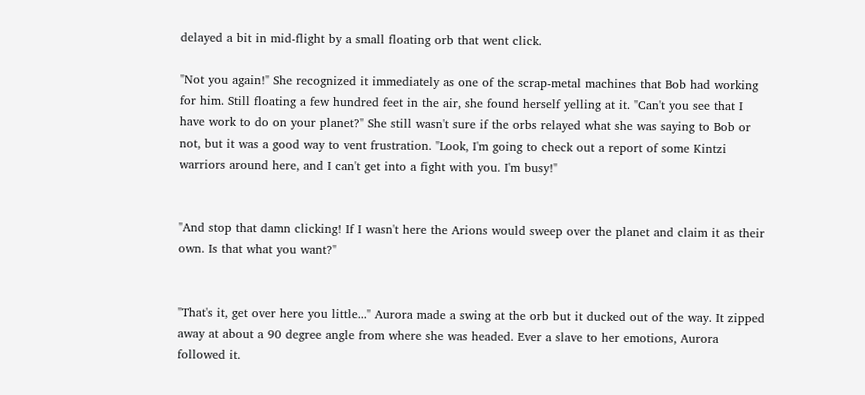delayed a bit in mid-flight by a small floating orb that went click.

"Not you again!" She recognized it immediately as one of the scrap-metal machines that Bob had working for him. Still floating a few hundred feet in the air, she found herself yelling at it. "Can't you see that I have work to do on your planet?" She still wasn't sure if the orbs relayed what she was saying to Bob or not, but it was a good way to vent frustration. "Look, I'm going to check out a report of some Kintzi warriors around here, and I can't get into a fight with you. I'm busy!"


"And stop that damn clicking! If I wasn't here the Arions would sweep over the planet and claim it as their own. Is that what you want?"


"That's it, get over here you little..." Aurora made a swing at the orb but it ducked out of the way. It zipped away at about a 90 degree angle from where she was headed. Ever a slave to her emotions, Aurora followed it.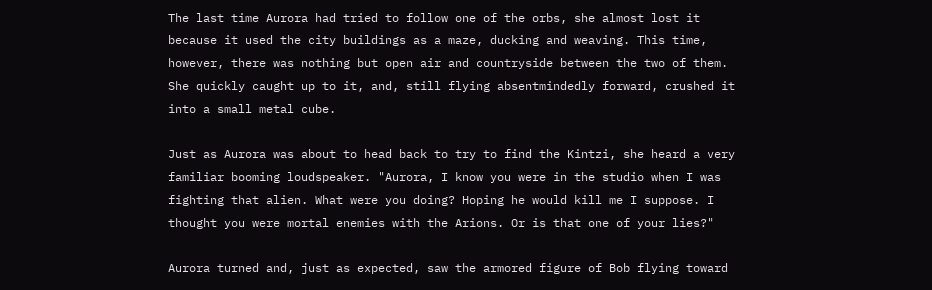The last time Aurora had tried to follow one of the orbs, she almost lost it because it used the city buildings as a maze, ducking and weaving. This time, however, there was nothing but open air and countryside between the two of them. She quickly caught up to it, and, still flying absentmindedly forward, crushed it into a small metal cube.

Just as Aurora was about to head back to try to find the Kintzi, she heard a very familiar booming loudspeaker. "Aurora, I know you were in the studio when I was fighting that alien. What were you doing? Hoping he would kill me I suppose. I thought you were mortal enemies with the Arions. Or is that one of your lies?"

Aurora turned and, just as expected, saw the armored figure of Bob flying toward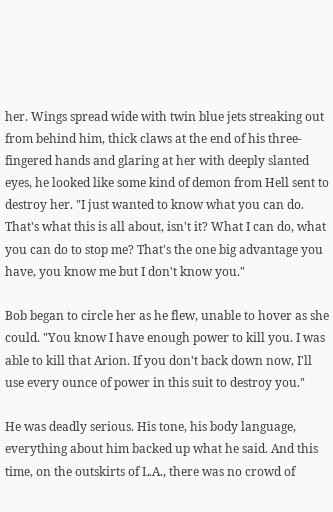her. Wings spread wide with twin blue jets streaking out from behind him, thick claws at the end of his three-fingered hands and glaring at her with deeply slanted eyes, he looked like some kind of demon from Hell sent to destroy her. "I just wanted to know what you can do. That's what this is all about, isn't it? What I can do, what you can do to stop me? That's the one big advantage you have, you know me but I don't know you."

Bob began to circle her as he flew, unable to hover as she could. "You know I have enough power to kill you. I was able to kill that Arion. If you don't back down now, I'll use every ounce of power in this suit to destroy you."

He was deadly serious. His tone, his body language, everything about him backed up what he said. And this time, on the outskirts of L.A., there was no crowd of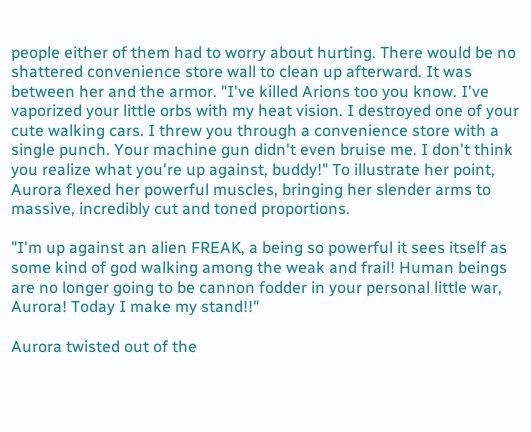people either of them had to worry about hurting. There would be no shattered convenience store wall to clean up afterward. It was between her and the armor. "I've killed Arions too you know. I've vaporized your little orbs with my heat vision. I destroyed one of your cute walking cars. I threw you through a convenience store with a single punch. Your machine gun didn't even bruise me. I don't think you realize what you're up against, buddy!" To illustrate her point, Aurora flexed her powerful muscles, bringing her slender arms to massive, incredibly cut and toned proportions.

"I'm up against an alien FREAK, a being so powerful it sees itself as some kind of god walking among the weak and frail! Human beings are no longer going to be cannon fodder in your personal little war, Aurora! Today I make my stand!!"

Aurora twisted out of the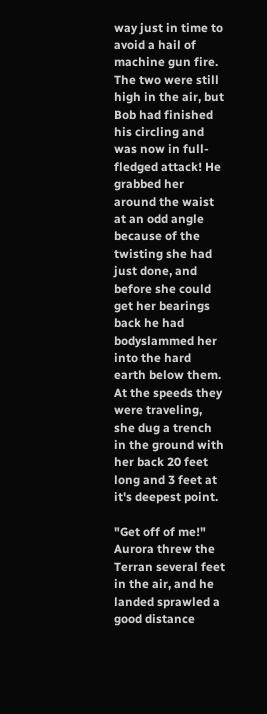way just in time to avoid a hail of machine gun fire. The two were still high in the air, but Bob had finished his circling and was now in full-fledged attack! He grabbed her around the waist at an odd angle because of the twisting she had just done, and before she could get her bearings back he had bodyslammed her into the hard earth below them. At the speeds they were traveling, she dug a trench in the ground with her back 20 feet long and 3 feet at it's deepest point.

"Get off of me!" Aurora threw the Terran several feet in the air, and he landed sprawled a good distance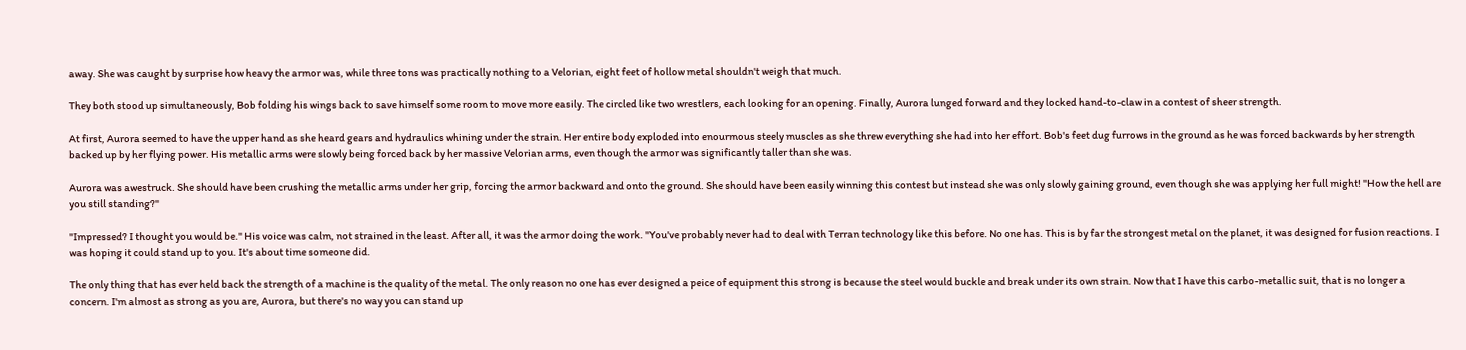away. She was caught by surprise how heavy the armor was, while three tons was practically nothing to a Velorian, eight feet of hollow metal shouldn't weigh that much.

They both stood up simultaneously, Bob folding his wings back to save himself some room to move more easily. The circled like two wrestlers, each looking for an opening. Finally, Aurora lunged forward and they locked hand-to-claw in a contest of sheer strength.

At first, Aurora seemed to have the upper hand as she heard gears and hydraulics whining under the strain. Her entire body exploded into enourmous steely muscles as she threw everything she had into her effort. Bob's feet dug furrows in the ground as he was forced backwards by her strength backed up by her flying power. His metallic arms were slowly being forced back by her massive Velorian arms, even though the armor was significantly taller than she was.

Aurora was awestruck. She should have been crushing the metallic arms under her grip, forcing the armor backward and onto the ground. She should have been easily winning this contest but instead she was only slowly gaining ground, even though she was applying her full might! "How the hell are you still standing?"

"Impressed? I thought you would be." His voice was calm, not strained in the least. After all, it was the armor doing the work. "You've probably never had to deal with Terran technology like this before. No one has. This is by far the strongest metal on the planet, it was designed for fusion reactions. I was hoping it could stand up to you. It's about time someone did.

The only thing that has ever held back the strength of a machine is the quality of the metal. The only reason no one has ever designed a peice of equipment this strong is because the steel would buckle and break under its own strain. Now that I have this carbo-metallic suit, that is no longer a concern. I'm almost as strong as you are, Aurora, but there's no way you can stand up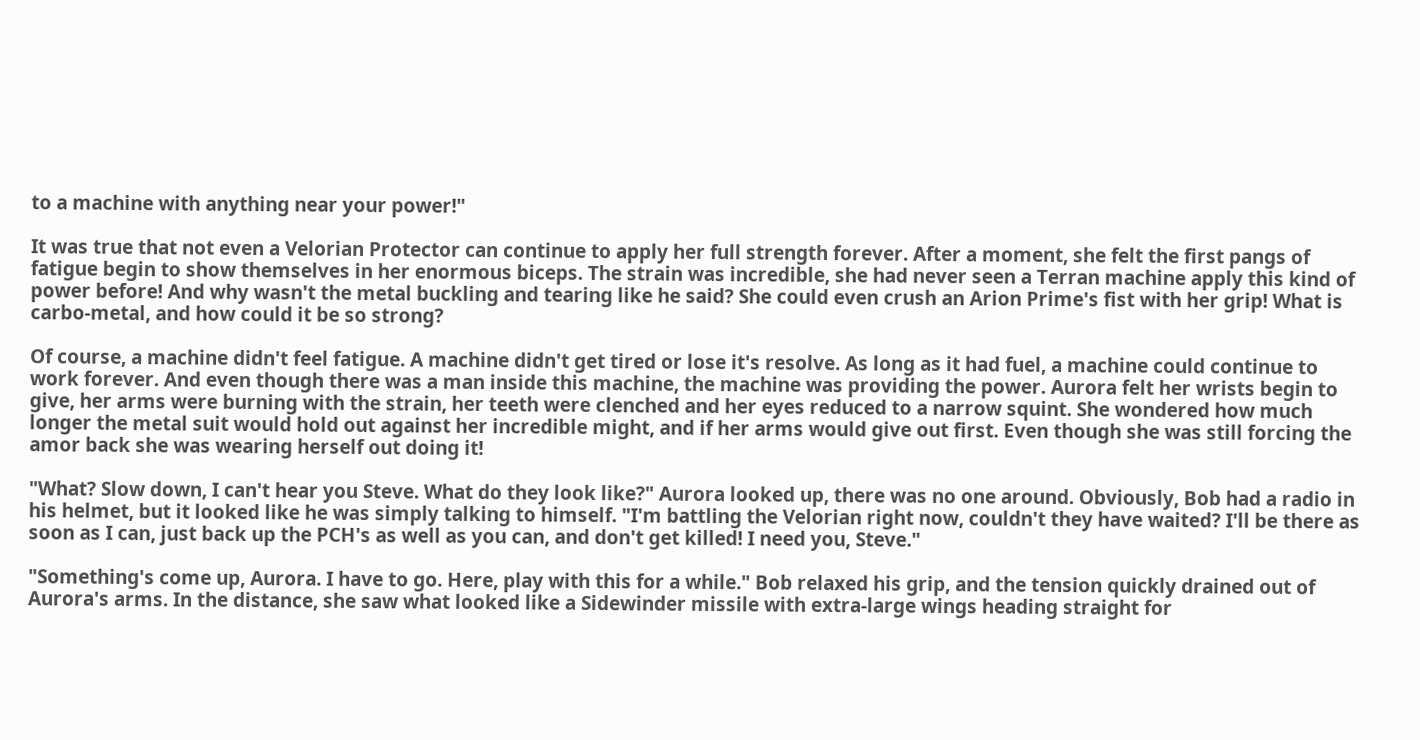to a machine with anything near your power!"

It was true that not even a Velorian Protector can continue to apply her full strength forever. After a moment, she felt the first pangs of fatigue begin to show themselves in her enormous biceps. The strain was incredible, she had never seen a Terran machine apply this kind of power before! And why wasn't the metal buckling and tearing like he said? She could even crush an Arion Prime's fist with her grip! What is carbo-metal, and how could it be so strong?

Of course, a machine didn't feel fatigue. A machine didn't get tired or lose it's resolve. As long as it had fuel, a machine could continue to work forever. And even though there was a man inside this machine, the machine was providing the power. Aurora felt her wrists begin to give, her arms were burning with the strain, her teeth were clenched and her eyes reduced to a narrow squint. She wondered how much longer the metal suit would hold out against her incredible might, and if her arms would give out first. Even though she was still forcing the amor back she was wearing herself out doing it!

"What? Slow down, I can't hear you Steve. What do they look like?" Aurora looked up, there was no one around. Obviously, Bob had a radio in his helmet, but it looked like he was simply talking to himself. "I'm battling the Velorian right now, couldn't they have waited? I'll be there as soon as I can, just back up the PCH's as well as you can, and don't get killed! I need you, Steve."

"Something's come up, Aurora. I have to go. Here, play with this for a while." Bob relaxed his grip, and the tension quickly drained out of Aurora's arms. In the distance, she saw what looked like a Sidewinder missile with extra-large wings heading straight for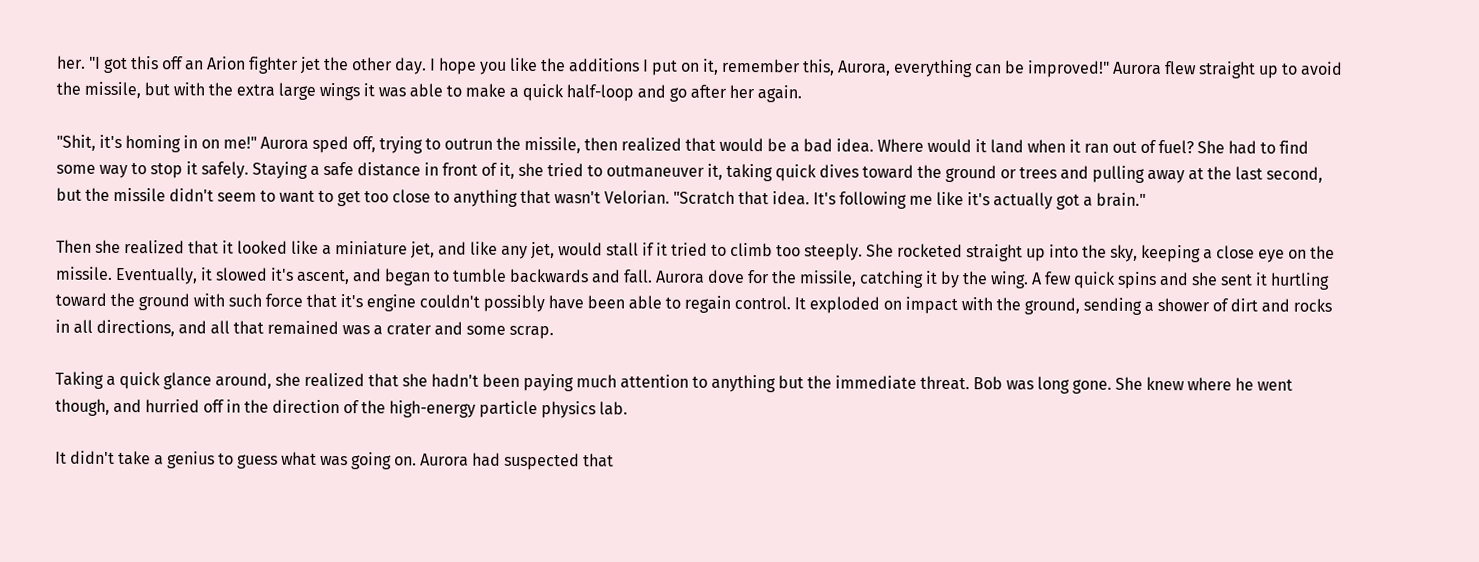her. "I got this off an Arion fighter jet the other day. I hope you like the additions I put on it, remember this, Aurora, everything can be improved!" Aurora flew straight up to avoid the missile, but with the extra large wings it was able to make a quick half-loop and go after her again.

"Shit, it's homing in on me!" Aurora sped off, trying to outrun the missile, then realized that would be a bad idea. Where would it land when it ran out of fuel? She had to find some way to stop it safely. Staying a safe distance in front of it, she tried to outmaneuver it, taking quick dives toward the ground or trees and pulling away at the last second, but the missile didn't seem to want to get too close to anything that wasn't Velorian. "Scratch that idea. It's following me like it's actually got a brain."

Then she realized that it looked like a miniature jet, and like any jet, would stall if it tried to climb too steeply. She rocketed straight up into the sky, keeping a close eye on the missile. Eventually, it slowed it's ascent, and began to tumble backwards and fall. Aurora dove for the missile, catching it by the wing. A few quick spins and she sent it hurtling toward the ground with such force that it's engine couldn't possibly have been able to regain control. It exploded on impact with the ground, sending a shower of dirt and rocks in all directions, and all that remained was a crater and some scrap.

Taking a quick glance around, she realized that she hadn't been paying much attention to anything but the immediate threat. Bob was long gone. She knew where he went though, and hurried off in the direction of the high-energy particle physics lab.

It didn't take a genius to guess what was going on. Aurora had suspected that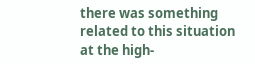there was something related to this situation at the high-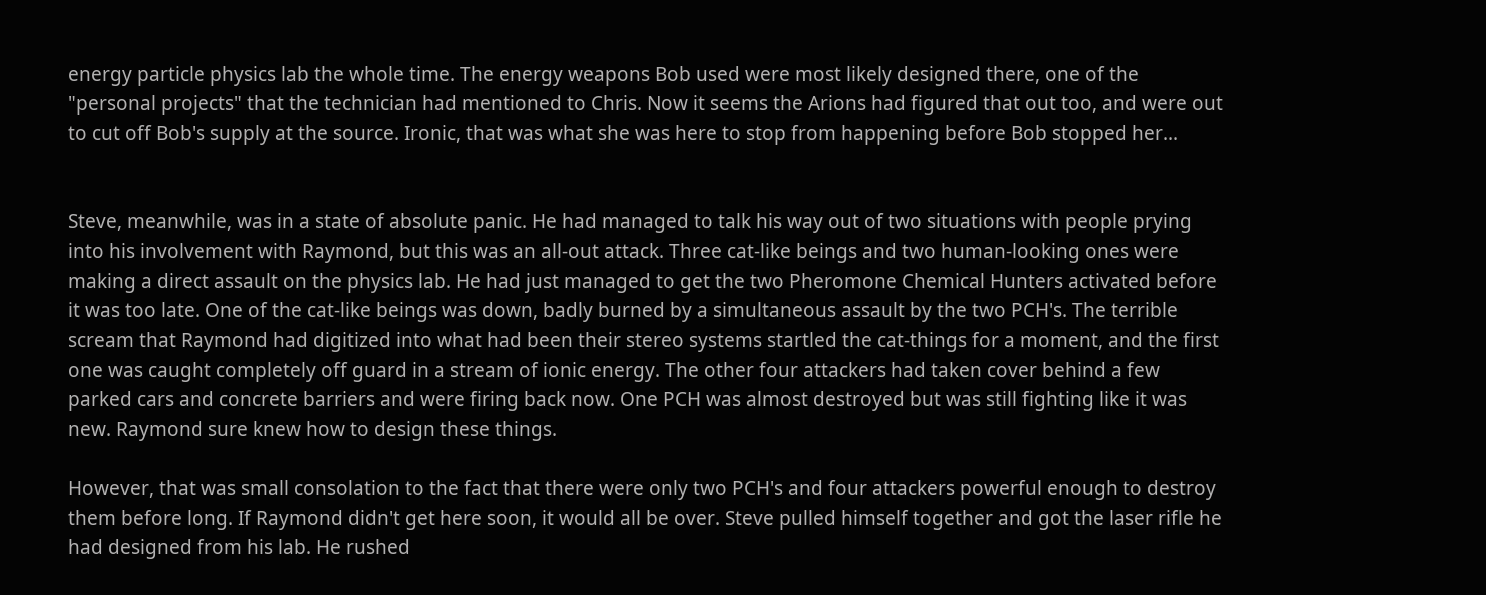energy particle physics lab the whole time. The energy weapons Bob used were most likely designed there, one of the "personal projects" that the technician had mentioned to Chris. Now it seems the Arions had figured that out too, and were out to cut off Bob's supply at the source. Ironic, that was what she was here to stop from happening before Bob stopped her...


Steve, meanwhile, was in a state of absolute panic. He had managed to talk his way out of two situations with people prying into his involvement with Raymond, but this was an all-out attack. Three cat-like beings and two human-looking ones were making a direct assault on the physics lab. He had just managed to get the two Pheromone Chemical Hunters activated before it was too late. One of the cat-like beings was down, badly burned by a simultaneous assault by the two PCH's. The terrible scream that Raymond had digitized into what had been their stereo systems startled the cat-things for a moment, and the first one was caught completely off guard in a stream of ionic energy. The other four attackers had taken cover behind a few parked cars and concrete barriers and were firing back now. One PCH was almost destroyed but was still fighting like it was new. Raymond sure knew how to design these things.

However, that was small consolation to the fact that there were only two PCH's and four attackers powerful enough to destroy them before long. If Raymond didn't get here soon, it would all be over. Steve pulled himself together and got the laser rifle he had designed from his lab. He rushed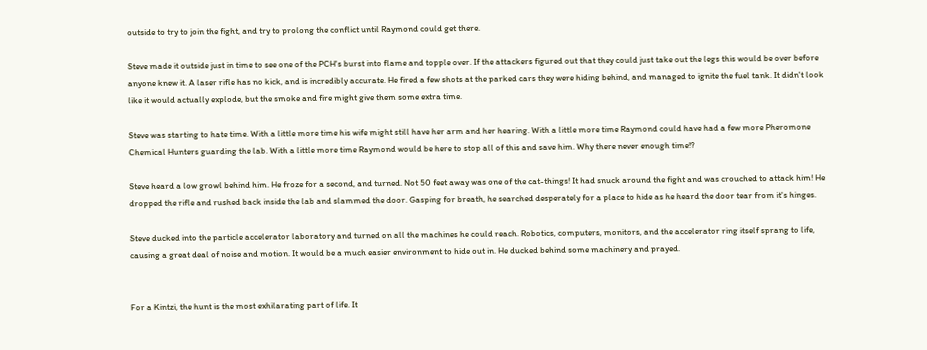outside to try to join the fight, and try to prolong the conflict until Raymond could get there.

Steve made it outside just in time to see one of the PCH's burst into flame and topple over. If the attackers figured out that they could just take out the legs this would be over before anyone knew it. A laser rifle has no kick, and is incredibly accurate. He fired a few shots at the parked cars they were hiding behind, and managed to ignite the fuel tank. It didn't look like it would actually explode, but the smoke and fire might give them some extra time.

Steve was starting to hate time. With a little more time his wife might still have her arm and her hearing. With a little more time Raymond could have had a few more Pheromone Chemical Hunters guarding the lab. With a little more time Raymond would be here to stop all of this and save him. Why there never enough time!?

Steve heard a low growl behind him. He froze for a second, and turned. Not 50 feet away was one of the cat-things! It had snuck around the fight and was crouched to attack him! He dropped the rifle and rushed back inside the lab and slammed the door. Gasping for breath, he searched desperately for a place to hide as he heard the door tear from it's hinges.

Steve ducked into the particle accelerator laboratory and turned on all the machines he could reach. Robotics, computers, monitors, and the accelerator ring itself sprang to life, causing a great deal of noise and motion. It would be a much easier environment to hide out in. He ducked behind some machinery and prayed.


For a Kintzi, the hunt is the most exhilarating part of life. It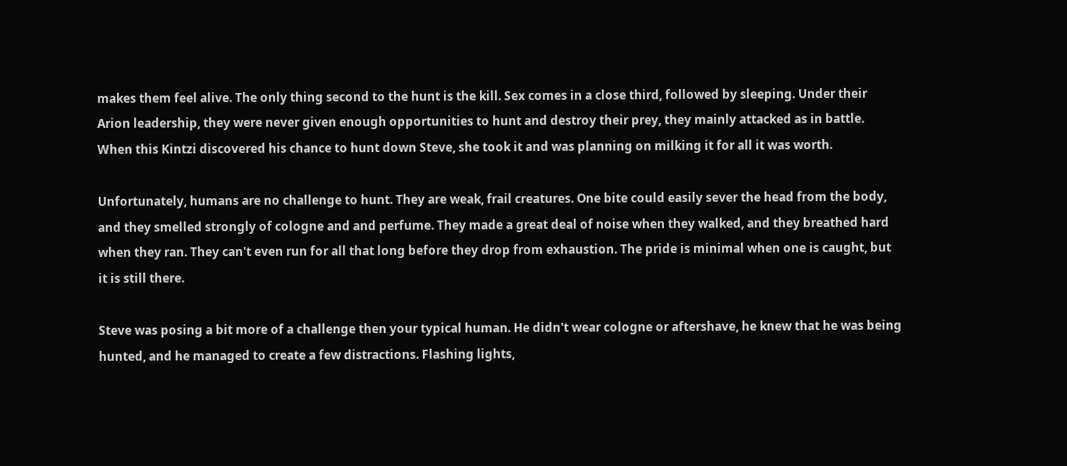makes them feel alive. The only thing second to the hunt is the kill. Sex comes in a close third, followed by sleeping. Under their Arion leadership, they were never given enough opportunities to hunt and destroy their prey, they mainly attacked as in battle. When this Kintzi discovered his chance to hunt down Steve, she took it and was planning on milking it for all it was worth.

Unfortunately, humans are no challenge to hunt. They are weak, frail creatures. One bite could easily sever the head from the body, and they smelled strongly of cologne and and perfume. They made a great deal of noise when they walked, and they breathed hard when they ran. They can't even run for all that long before they drop from exhaustion. The pride is minimal when one is caught, but it is still there.

Steve was posing a bit more of a challenge then your typical human. He didn't wear cologne or aftershave, he knew that he was being hunted, and he managed to create a few distractions. Flashing lights,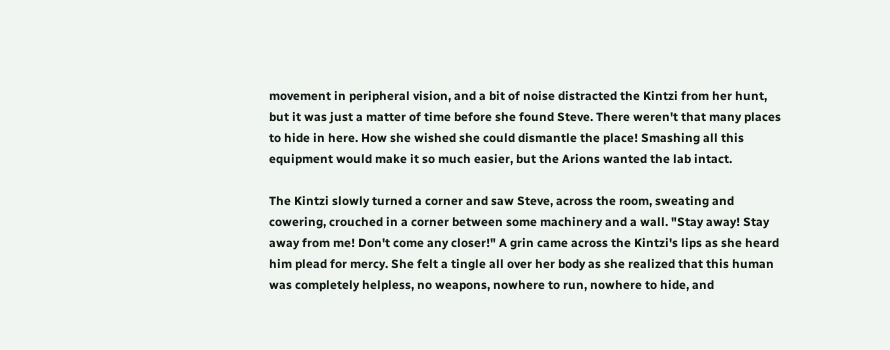movement in peripheral vision, and a bit of noise distracted the Kintzi from her hunt, but it was just a matter of time before she found Steve. There weren't that many places to hide in here. How she wished she could dismantle the place! Smashing all this equipment would make it so much easier, but the Arions wanted the lab intact.

The Kintzi slowly turned a corner and saw Steve, across the room, sweating and cowering, crouched in a corner between some machinery and a wall. "Stay away! Stay away from me! Don't come any closer!" A grin came across the Kintzi's lips as she heard him plead for mercy. She felt a tingle all over her body as she realized that this human was completely helpless, no weapons, nowhere to run, nowhere to hide, and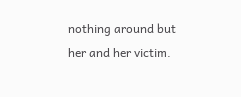nothing around but her and her victim.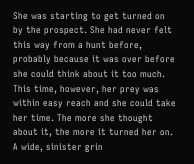She was starting to get turned on by the prospect. She had never felt this way from a hunt before, probably because it was over before she could think about it too much. This time, however, her prey was within easy reach and she could take her time. The more she thought about it, the more it turned her on. A wide, sinister grin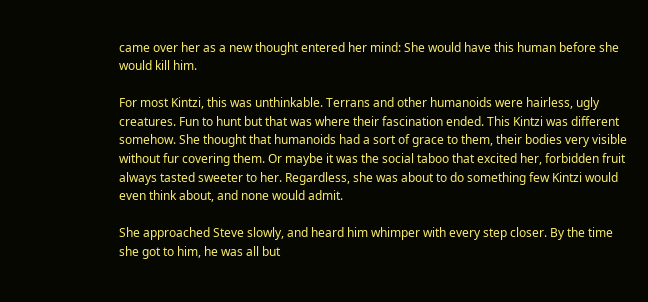came over her as a new thought entered her mind: She would have this human before she would kill him.

For most Kintzi, this was unthinkable. Terrans and other humanoids were hairless, ugly creatures. Fun to hunt but that was where their fascination ended. This Kintzi was different somehow. She thought that humanoids had a sort of grace to them, their bodies very visible without fur covering them. Or maybe it was the social taboo that excited her, forbidden fruit always tasted sweeter to her. Regardless, she was about to do something few Kintzi would even think about, and none would admit.

She approached Steve slowly, and heard him whimper with every step closer. By the time she got to him, he was all but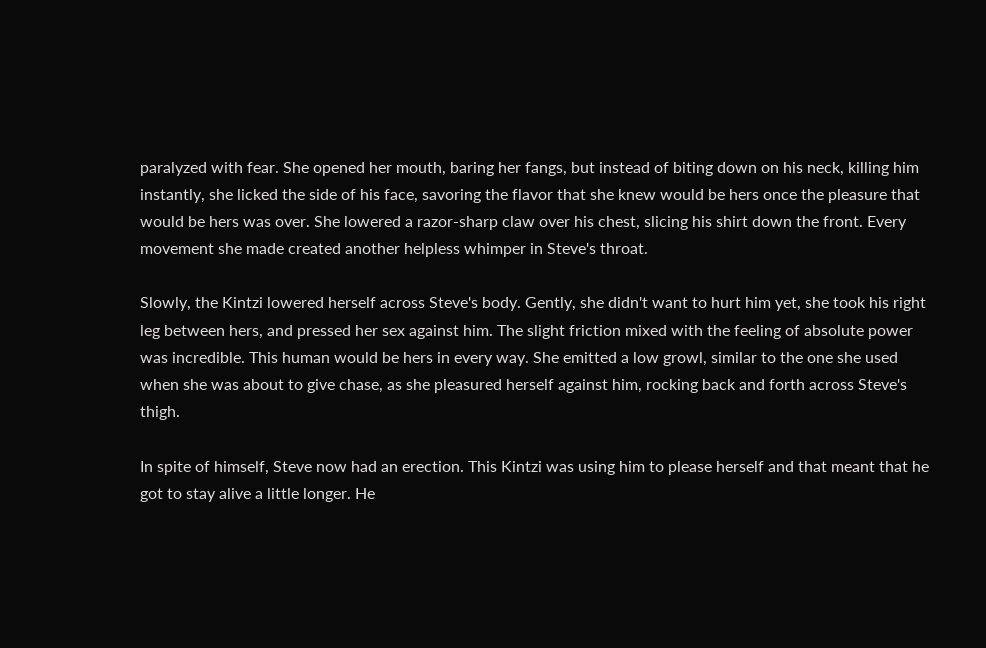paralyzed with fear. She opened her mouth, baring her fangs, but instead of biting down on his neck, killing him instantly, she licked the side of his face, savoring the flavor that she knew would be hers once the pleasure that would be hers was over. She lowered a razor-sharp claw over his chest, slicing his shirt down the front. Every movement she made created another helpless whimper in Steve's throat.

Slowly, the Kintzi lowered herself across Steve's body. Gently, she didn't want to hurt him yet, she took his right leg between hers, and pressed her sex against him. The slight friction mixed with the feeling of absolute power was incredible. This human would be hers in every way. She emitted a low growl, similar to the one she used when she was about to give chase, as she pleasured herself against him, rocking back and forth across Steve's thigh.

In spite of himself, Steve now had an erection. This Kintzi was using him to please herself and that meant that he got to stay alive a little longer. He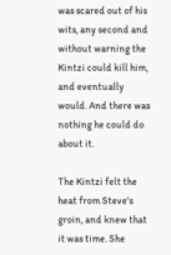was scared out of his wits, any second and without warning the Kintzi could kill him, and eventually would. And there was nothing he could do about it.

The Kintzi felt the heat from Steve's groin, and knew that it was time. She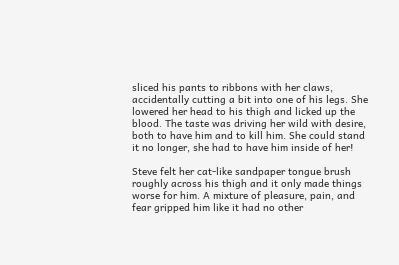sliced his pants to ribbons with her claws, accidentally cutting a bit into one of his legs. She lowered her head to his thigh and licked up the blood. The taste was driving her wild with desire, both to have him and to kill him. She could stand it no longer, she had to have him inside of her!

Steve felt her cat-like sandpaper tongue brush roughly across his thigh and it only made things worse for him. A mixture of pleasure, pain, and fear gripped him like it had no other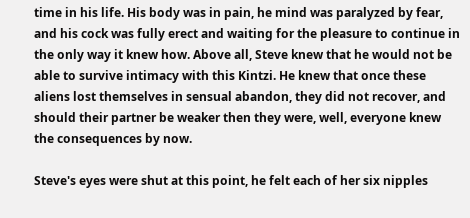time in his life. His body was in pain, he mind was paralyzed by fear, and his cock was fully erect and waiting for the pleasure to continue in the only way it knew how. Above all, Steve knew that he would not be able to survive intimacy with this Kintzi. He knew that once these aliens lost themselves in sensual abandon, they did not recover, and should their partner be weaker then they were, well, everyone knew the consequences by now.

Steve's eyes were shut at this point, he felt each of her six nipples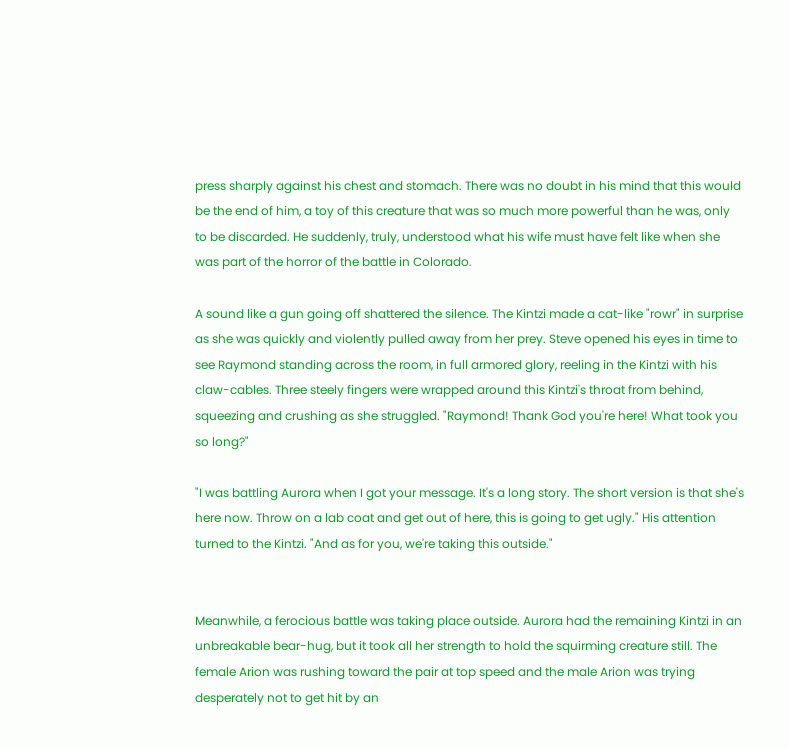press sharply against his chest and stomach. There was no doubt in his mind that this would be the end of him, a toy of this creature that was so much more powerful than he was, only to be discarded. He suddenly, truly, understood what his wife must have felt like when she was part of the horror of the battle in Colorado.

A sound like a gun going off shattered the silence. The Kintzi made a cat-like "rowr" in surprise as she was quickly and violently pulled away from her prey. Steve opened his eyes in time to see Raymond standing across the room, in full armored glory, reeling in the Kintzi with his claw-cables. Three steely fingers were wrapped around this Kintzi's throat from behind, squeezing and crushing as she struggled. "Raymond! Thank God you're here! What took you so long?"

"I was battling Aurora when I got your message. It's a long story. The short version is that she's here now. Throw on a lab coat and get out of here, this is going to get ugly." His attention turned to the Kintzi. "And as for you, we're taking this outside."


Meanwhile, a ferocious battle was taking place outside. Aurora had the remaining Kintzi in an unbreakable bear-hug, but it took all her strength to hold the squirming creature still. The female Arion was rushing toward the pair at top speed and the male Arion was trying desperately not to get hit by an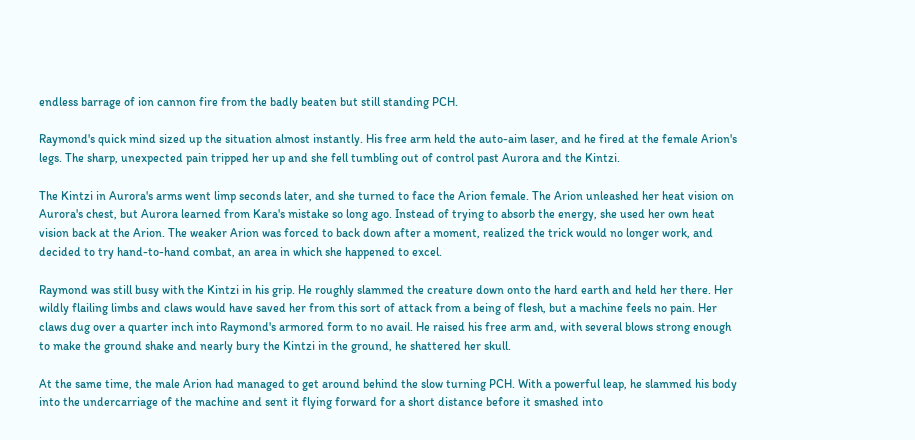endless barrage of ion cannon fire from the badly beaten but still standing PCH.

Raymond's quick mind sized up the situation almost instantly. His free arm held the auto-aim laser, and he fired at the female Arion's legs. The sharp, unexpected pain tripped her up and she fell tumbling out of control past Aurora and the Kintzi.

The Kintzi in Aurora's arms went limp seconds later, and she turned to face the Arion female. The Arion unleashed her heat vision on Aurora's chest, but Aurora learned from Kara's mistake so long ago. Instead of trying to absorb the energy, she used her own heat vision back at the Arion. The weaker Arion was forced to back down after a moment, realized the trick would no longer work, and decided to try hand-to-hand combat, an area in which she happened to excel.

Raymond was still busy with the Kintzi in his grip. He roughly slammed the creature down onto the hard earth and held her there. Her wildly flailing limbs and claws would have saved her from this sort of attack from a being of flesh, but a machine feels no pain. Her claws dug over a quarter inch into Raymond's armored form to no avail. He raised his free arm and, with several blows strong enough to make the ground shake and nearly bury the Kintzi in the ground, he shattered her skull.

At the same time, the male Arion had managed to get around behind the slow turning PCH. With a powerful leap, he slammed his body into the undercarriage of the machine and sent it flying forward for a short distance before it smashed into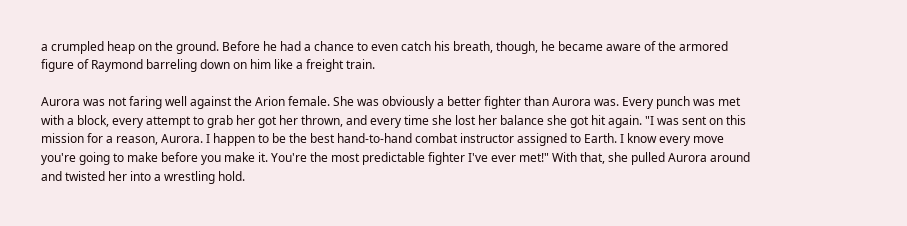a crumpled heap on the ground. Before he had a chance to even catch his breath, though, he became aware of the armored figure of Raymond barreling down on him like a freight train.

Aurora was not faring well against the Arion female. She was obviously a better fighter than Aurora was. Every punch was met with a block, every attempt to grab her got her thrown, and every time she lost her balance she got hit again. "I was sent on this mission for a reason, Aurora. I happen to be the best hand-to-hand combat instructor assigned to Earth. I know every move you're going to make before you make it. You're the most predictable fighter I've ever met!" With that, she pulled Aurora around and twisted her into a wrestling hold.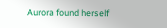Aurora found herself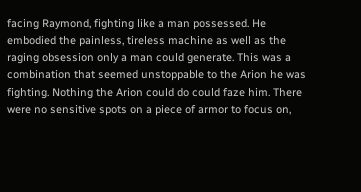facing Raymond, fighting like a man possessed. He embodied the painless, tireless machine as well as the raging obsession only a man could generate. This was a combination that seemed unstoppable to the Arion he was fighting. Nothing the Arion could do could faze him. There were no sensitive spots on a piece of armor to focus on,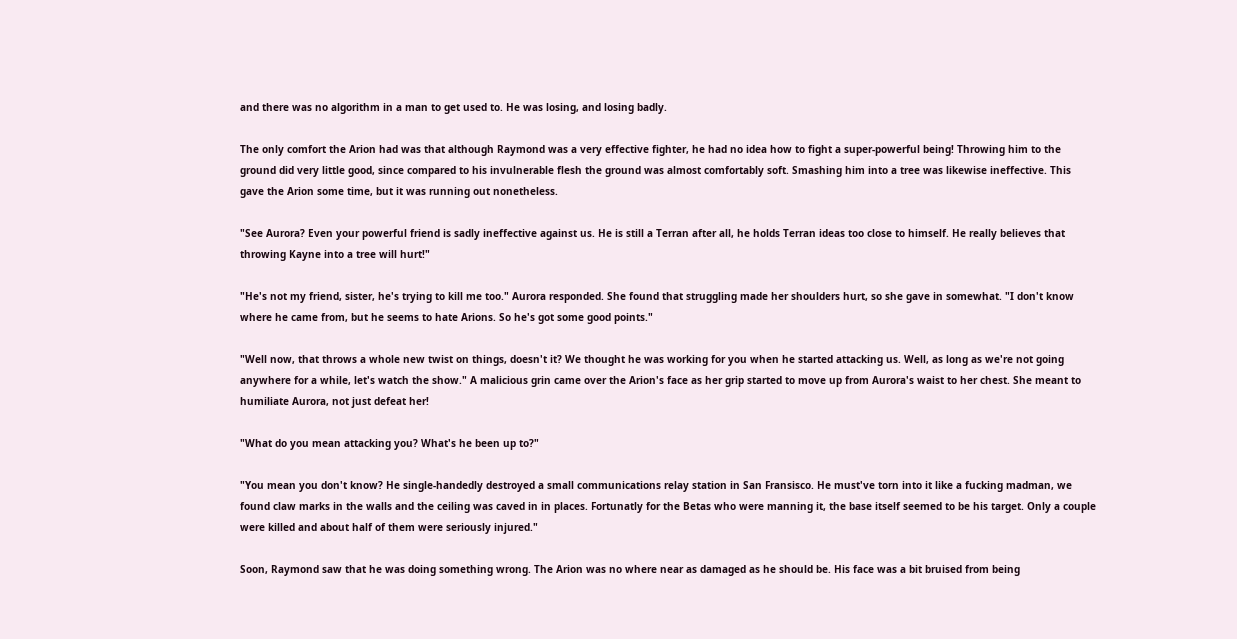and there was no algorithm in a man to get used to. He was losing, and losing badly.

The only comfort the Arion had was that although Raymond was a very effective fighter, he had no idea how to fight a super-powerful being! Throwing him to the ground did very little good, since compared to his invulnerable flesh the ground was almost comfortably soft. Smashing him into a tree was likewise ineffective. This gave the Arion some time, but it was running out nonetheless.

"See Aurora? Even your powerful friend is sadly ineffective against us. He is still a Terran after all, he holds Terran ideas too close to himself. He really believes that throwing Kayne into a tree will hurt!"

"He's not my friend, sister, he's trying to kill me too." Aurora responded. She found that struggling made her shoulders hurt, so she gave in somewhat. "I don't know where he came from, but he seems to hate Arions. So he's got some good points."

"Well now, that throws a whole new twist on things, doesn't it? We thought he was working for you when he started attacking us. Well, as long as we're not going anywhere for a while, let's watch the show." A malicious grin came over the Arion's face as her grip started to move up from Aurora's waist to her chest. She meant to humiliate Aurora, not just defeat her!

"What do you mean attacking you? What's he been up to?"

"You mean you don't know? He single-handedly destroyed a small communications relay station in San Fransisco. He must've torn into it like a fucking madman, we found claw marks in the walls and the ceiling was caved in in places. Fortunatly for the Betas who were manning it, the base itself seemed to be his target. Only a couple were killed and about half of them were seriously injured."

Soon, Raymond saw that he was doing something wrong. The Arion was no where near as damaged as he should be. His face was a bit bruised from being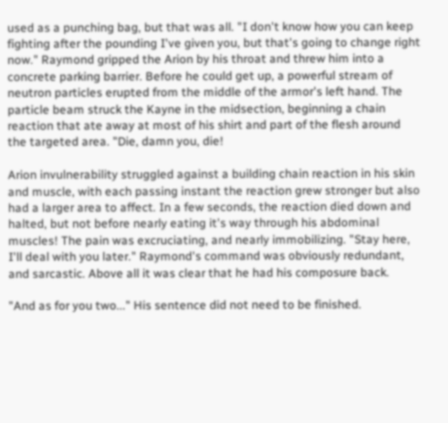used as a punching bag, but that was all. "I don't know how you can keep fighting after the pounding I've given you, but that's going to change right now." Raymond gripped the Arion by his throat and threw him into a concrete parking barrier. Before he could get up, a powerful stream of neutron particles erupted from the middle of the armor's left hand. The particle beam struck the Kayne in the midsection, beginning a chain reaction that ate away at most of his shirt and part of the flesh around the targeted area. "Die, damn you, die!

Arion invulnerability struggled against a building chain reaction in his skin and muscle, with each passing instant the reaction grew stronger but also had a larger area to affect. In a few seconds, the reaction died down and halted, but not before nearly eating it's way through his abdominal muscles! The pain was excruciating, and nearly immobilizing. "Stay here, I'll deal with you later." Raymond's command was obviously redundant, and sarcastic. Above all it was clear that he had his composure back.

"And as for you two..." His sentence did not need to be finished.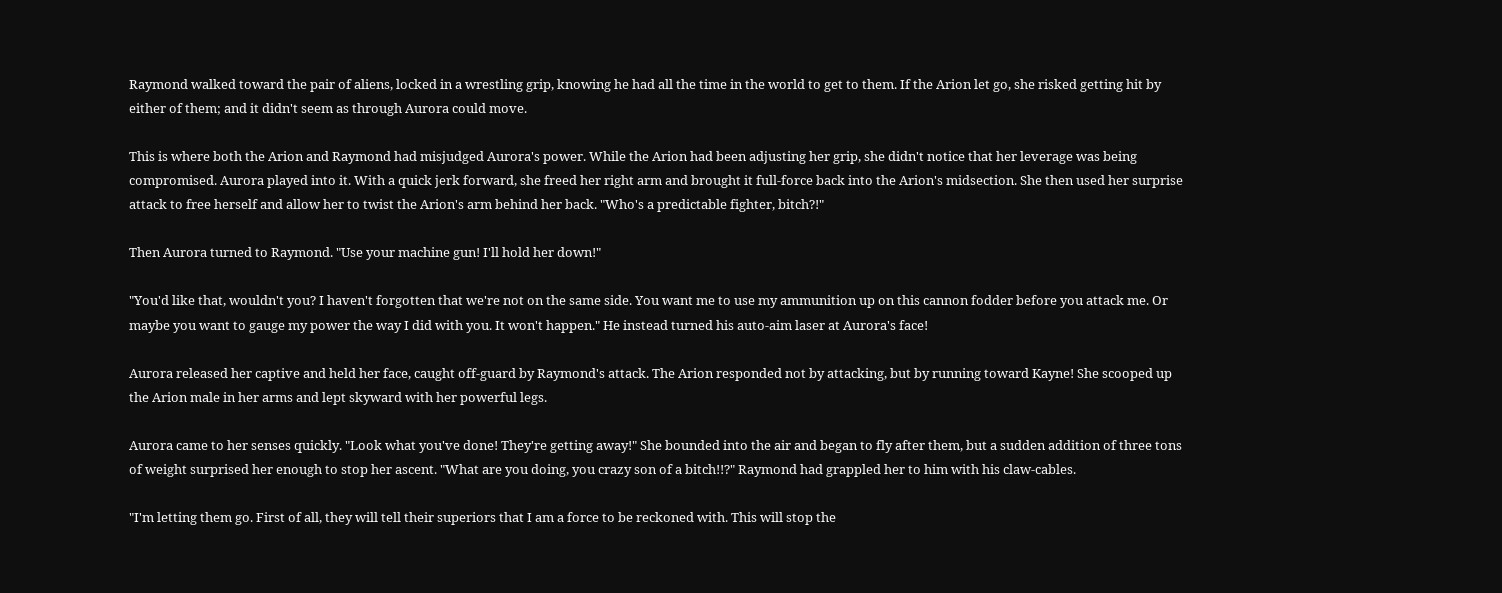Raymond walked toward the pair of aliens, locked in a wrestling grip, knowing he had all the time in the world to get to them. If the Arion let go, she risked getting hit by either of them; and it didn't seem as through Aurora could move.

This is where both the Arion and Raymond had misjudged Aurora's power. While the Arion had been adjusting her grip, she didn't notice that her leverage was being compromised. Aurora played into it. With a quick jerk forward, she freed her right arm and brought it full-force back into the Arion's midsection. She then used her surprise attack to free herself and allow her to twist the Arion's arm behind her back. "Who's a predictable fighter, bitch?!"

Then Aurora turned to Raymond. "Use your machine gun! I'll hold her down!"

"You'd like that, wouldn't you? I haven't forgotten that we're not on the same side. You want me to use my ammunition up on this cannon fodder before you attack me. Or maybe you want to gauge my power the way I did with you. It won't happen." He instead turned his auto-aim laser at Aurora's face!

Aurora released her captive and held her face, caught off-guard by Raymond's attack. The Arion responded not by attacking, but by running toward Kayne! She scooped up the Arion male in her arms and lept skyward with her powerful legs.

Aurora came to her senses quickly. "Look what you've done! They're getting away!" She bounded into the air and began to fly after them, but a sudden addition of three tons of weight surprised her enough to stop her ascent. "What are you doing, you crazy son of a bitch!!?" Raymond had grappled her to him with his claw-cables.

"I'm letting them go. First of all, they will tell their superiors that I am a force to be reckoned with. This will stop the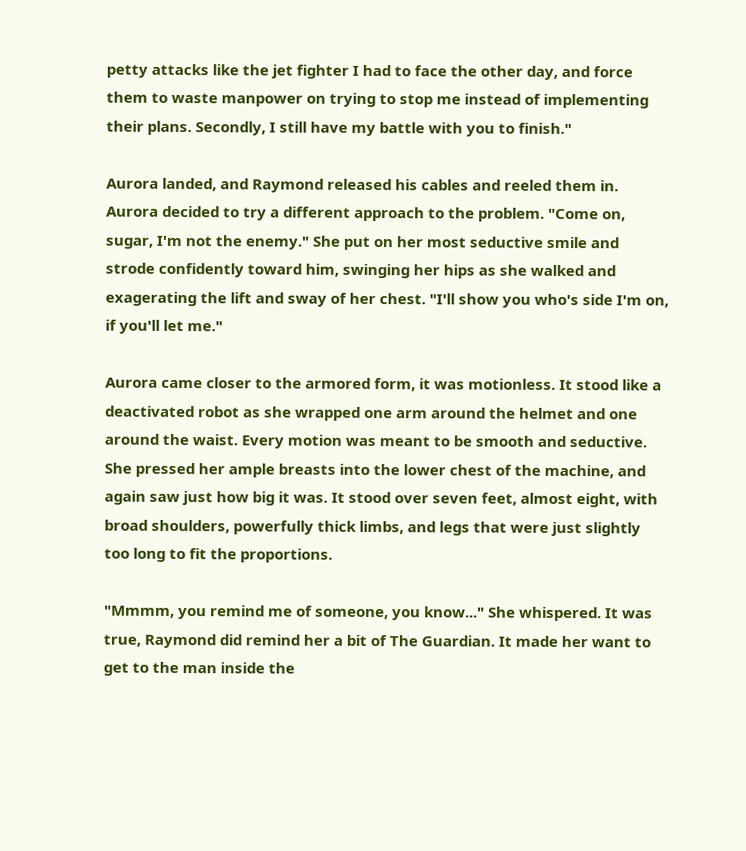petty attacks like the jet fighter I had to face the other day, and force them to waste manpower on trying to stop me instead of implementing their plans. Secondly, I still have my battle with you to finish."

Aurora landed, and Raymond released his cables and reeled them in. Aurora decided to try a different approach to the problem. "Come on, sugar, I'm not the enemy." She put on her most seductive smile and strode confidently toward him, swinging her hips as she walked and exagerating the lift and sway of her chest. "I'll show you who's side I'm on, if you'll let me."

Aurora came closer to the armored form, it was motionless. It stood like a deactivated robot as she wrapped one arm around the helmet and one around the waist. Every motion was meant to be smooth and seductive. She pressed her ample breasts into the lower chest of the machine, and again saw just how big it was. It stood over seven feet, almost eight, with broad shoulders, powerfully thick limbs, and legs that were just slightly too long to fit the proportions.

"Mmmm, you remind me of someone, you know..." She whispered. It was true, Raymond did remind her a bit of The Guardian. It made her want to get to the man inside the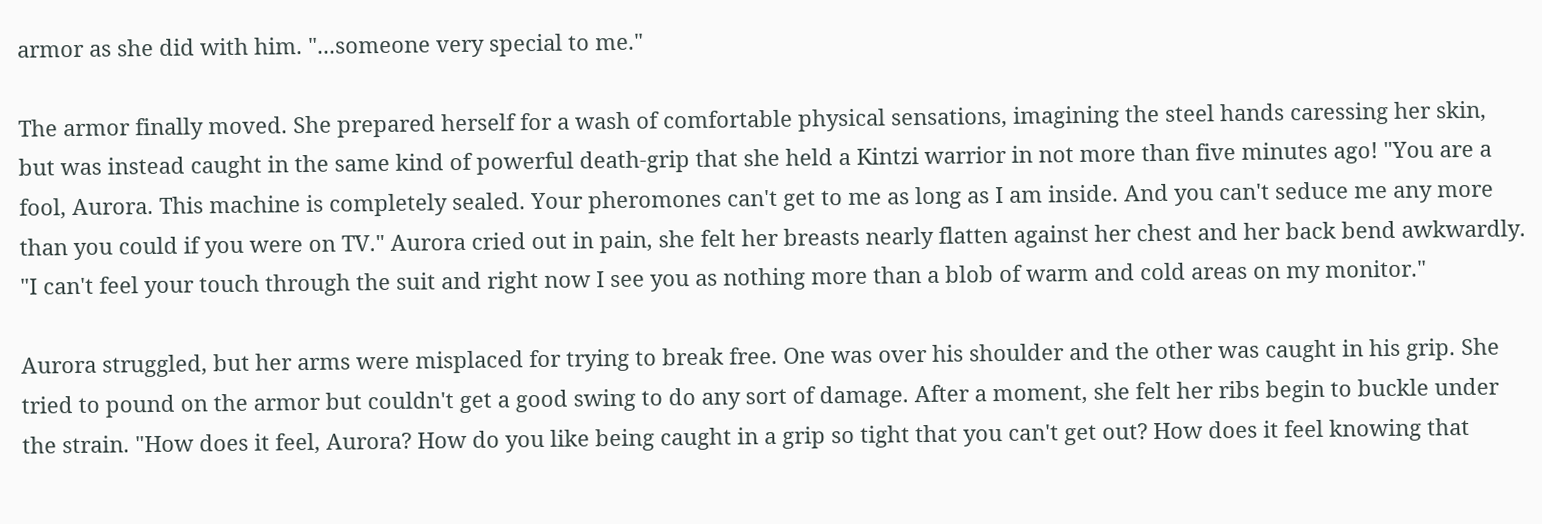armor as she did with him. "...someone very special to me."

The armor finally moved. She prepared herself for a wash of comfortable physical sensations, imagining the steel hands caressing her skin, but was instead caught in the same kind of powerful death-grip that she held a Kintzi warrior in not more than five minutes ago! "You are a fool, Aurora. This machine is completely sealed. Your pheromones can't get to me as long as I am inside. And you can't seduce me any more than you could if you were on TV." Aurora cried out in pain, she felt her breasts nearly flatten against her chest and her back bend awkwardly. "I can't feel your touch through the suit and right now I see you as nothing more than a blob of warm and cold areas on my monitor."

Aurora struggled, but her arms were misplaced for trying to break free. One was over his shoulder and the other was caught in his grip. She tried to pound on the armor but couldn't get a good swing to do any sort of damage. After a moment, she felt her ribs begin to buckle under the strain. "How does it feel, Aurora? How do you like being caught in a grip so tight that you can't get out? How does it feel knowing that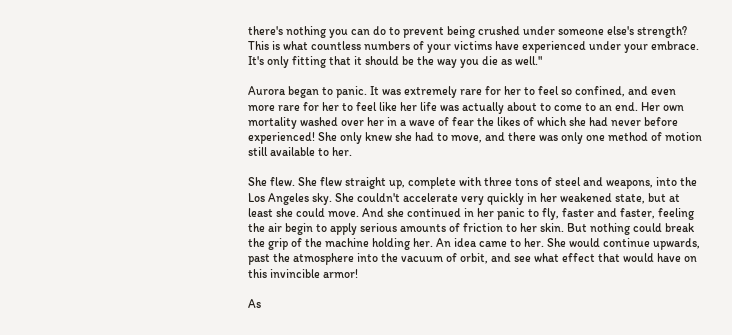there's nothing you can do to prevent being crushed under someone else's strength? This is what countless numbers of your victims have experienced under your embrace. It's only fitting that it should be the way you die as well."

Aurora began to panic. It was extremely rare for her to feel so confined, and even more rare for her to feel like her life was actually about to come to an end. Her own mortality washed over her in a wave of fear the likes of which she had never before experienced! She only knew she had to move, and there was only one method of motion still available to her.

She flew. She flew straight up, complete with three tons of steel and weapons, into the Los Angeles sky. She couldn't accelerate very quickly in her weakened state, but at least she could move. And she continued in her panic to fly, faster and faster, feeling the air begin to apply serious amounts of friction to her skin. But nothing could break the grip of the machine holding her. An idea came to her. She would continue upwards, past the atmosphere into the vacuum of orbit, and see what effect that would have on this invincible armor!

As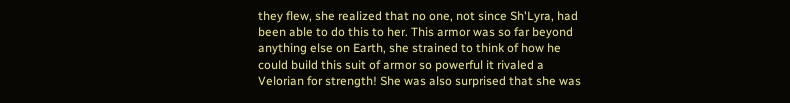they flew, she realized that no one, not since Sh'Lyra, had been able to do this to her. This armor was so far beyond anything else on Earth, she strained to think of how he could build this suit of armor so powerful it rivaled a Velorian for strength! She was also surprised that she was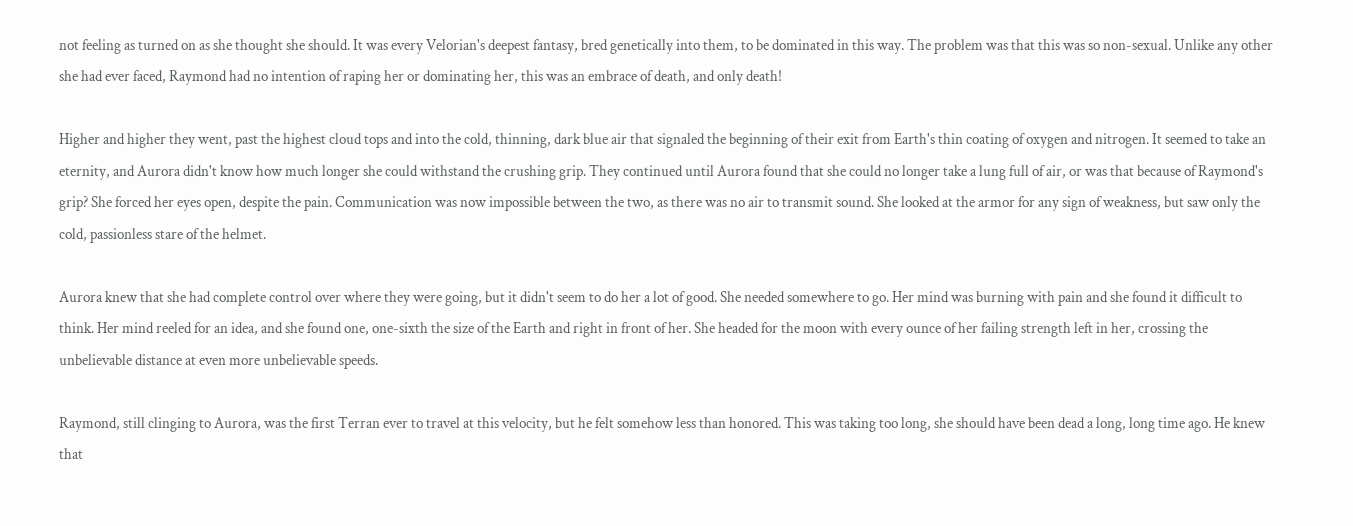not feeling as turned on as she thought she should. It was every Velorian's deepest fantasy, bred genetically into them, to be dominated in this way. The problem was that this was so non-sexual. Unlike any other she had ever faced, Raymond had no intention of raping her or dominating her, this was an embrace of death, and only death!

Higher and higher they went, past the highest cloud tops and into the cold, thinning, dark blue air that signaled the beginning of their exit from Earth's thin coating of oxygen and nitrogen. It seemed to take an eternity, and Aurora didn't know how much longer she could withstand the crushing grip. They continued until Aurora found that she could no longer take a lung full of air, or was that because of Raymond's grip? She forced her eyes open, despite the pain. Communication was now impossible between the two, as there was no air to transmit sound. She looked at the armor for any sign of weakness, but saw only the cold, passionless stare of the helmet.

Aurora knew that she had complete control over where they were going, but it didn't seem to do her a lot of good. She needed somewhere to go. Her mind was burning with pain and she found it difficult to think. Her mind reeled for an idea, and she found one, one-sixth the size of the Earth and right in front of her. She headed for the moon with every ounce of her failing strength left in her, crossing the unbelievable distance at even more unbelievable speeds.

Raymond, still clinging to Aurora, was the first Terran ever to travel at this velocity, but he felt somehow less than honored. This was taking too long, she should have been dead a long, long time ago. He knew that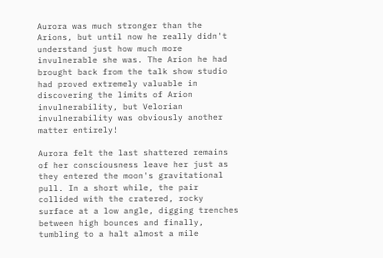Aurora was much stronger than the Arions, but until now he really didn't understand just how much more invulnerable she was. The Arion he had brought back from the talk show studio had proved extremely valuable in discovering the limits of Arion invulnerability, but Velorian invulnerability was obviously another matter entirely!

Aurora felt the last shattered remains of her consciousness leave her just as they entered the moon's gravitational pull. In a short while, the pair collided with the cratered, rocky surface at a low angle, digging trenches between high bounces and finally, tumbling to a halt almost a mile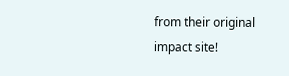from their original impact site!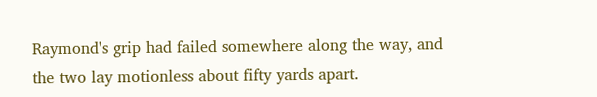Raymond's grip had failed somewhere along the way, and the two lay motionless about fifty yards apart.